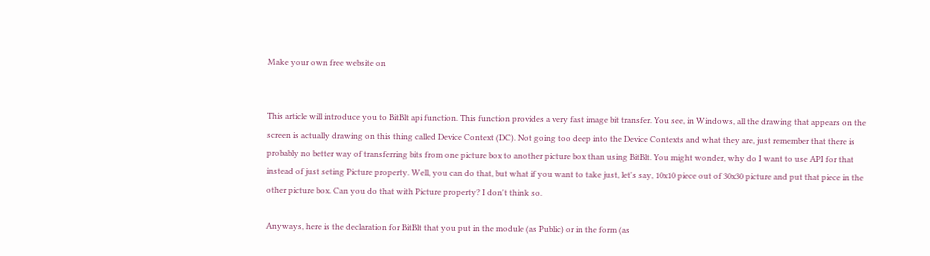Make your own free website on


This article will introduce you to BitBlt api function. This function provides a very fast image bit transfer. You see, in Windows, all the drawing that appears on the screen is actually drawing on this thing called Device Context (DC). Not going too deep into the Device Contexts and what they are, just remember that there is probably no better way of transferring bits from one picture box to another picture box than using BitBlt. You might wonder, why do I want to use API for that instead of just seting Picture property. Well, you can do that, but what if you want to take just, let's say, 10x10 piece out of 30x30 picture and put that piece in the other picture box. Can you do that with Picture property? I don't think so.

Anyways, here is the declaration for BitBlt that you put in the module (as Public) or in the form (as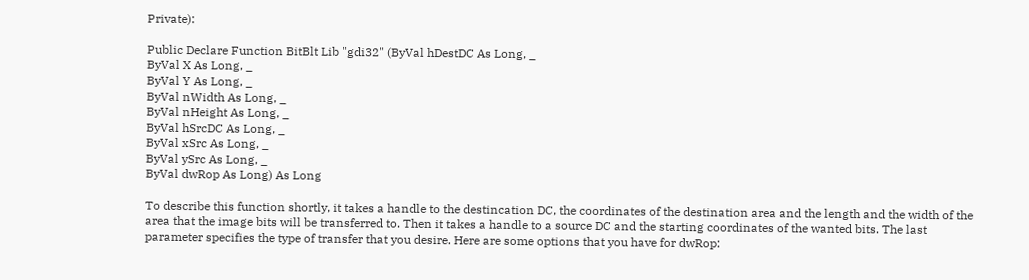Private):

Public Declare Function BitBlt Lib "gdi32" (ByVal hDestDC As Long, _
ByVal X As Long, _
ByVal Y As Long, _
ByVal nWidth As Long, _
ByVal nHeight As Long, _
ByVal hSrcDC As Long, _
ByVal xSrc As Long, _
ByVal ySrc As Long, _
ByVal dwRop As Long) As Long

To describe this function shortly, it takes a handle to the destincation DC, the coordinates of the destination area and the length and the width of the area that the image bits will be transferred to. Then it takes a handle to a source DC and the starting coordinates of the wanted bits. The last parameter specifies the type of transfer that you desire. Here are some options that you have for dwRop: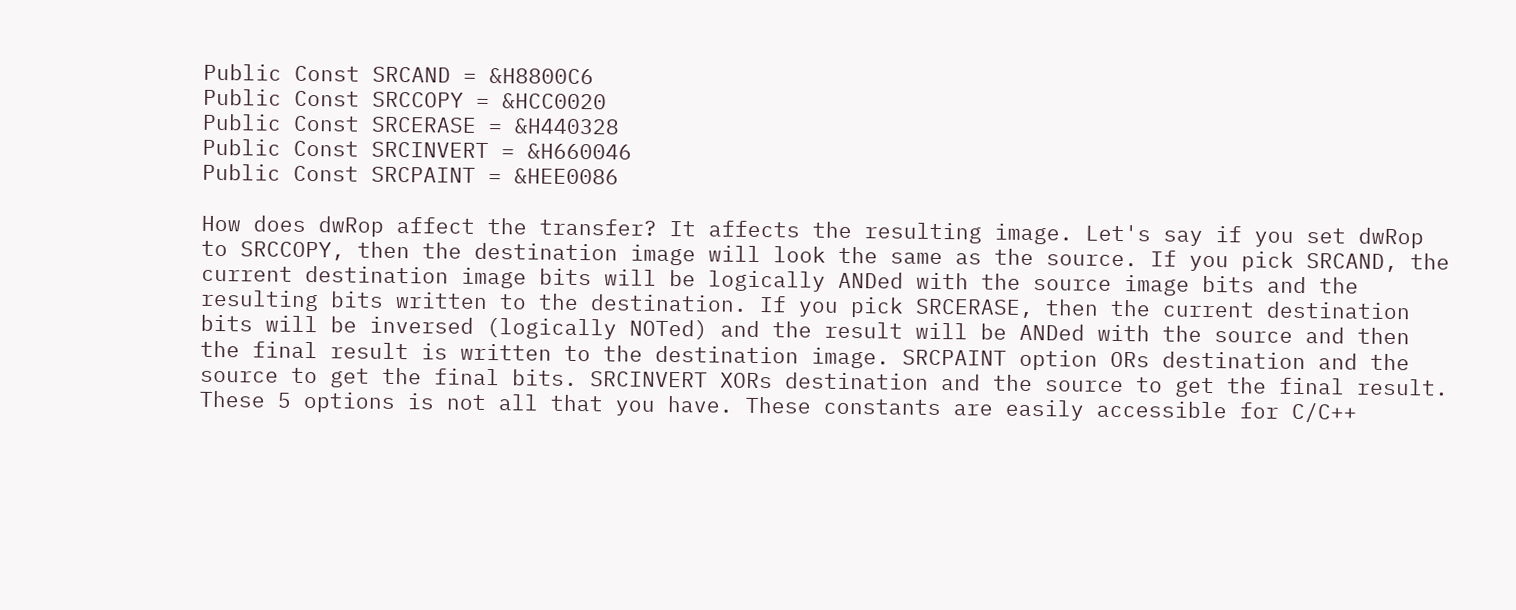Public Const SRCAND = &H8800C6
Public Const SRCCOPY = &HCC0020
Public Const SRCERASE = &H440328
Public Const SRCINVERT = &H660046
Public Const SRCPAINT = &HEE0086

How does dwRop affect the transfer? It affects the resulting image. Let's say if you set dwRop to SRCCOPY, then the destination image will look the same as the source. If you pick SRCAND, the current destination image bits will be logically ANDed with the source image bits and the resulting bits written to the destination. If you pick SRCERASE, then the current destination bits will be inversed (logically NOTed) and the result will be ANDed with the source and then the final result is written to the destination image. SRCPAINT option ORs destination and the source to get the final bits. SRCINVERT XORs destination and the source to get the final result. These 5 options is not all that you have. These constants are easily accessible for C/C++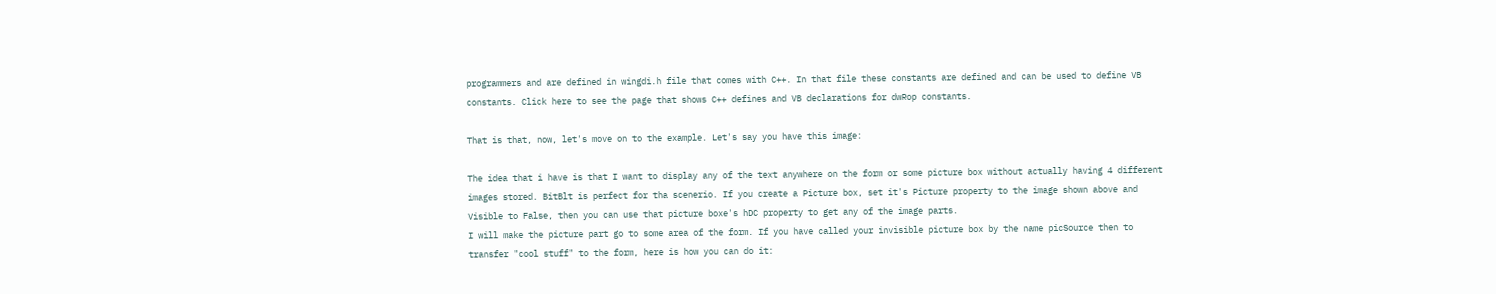programmers and are defined in wingdi.h file that comes with C++. In that file these constants are defined and can be used to define VB constants. Click here to see the page that shows C++ defines and VB declarations for dwRop constants.

That is that, now, let's move on to the example. Let's say you have this image:

The idea that i have is that I want to display any of the text anywhere on the form or some picture box without actually having 4 different images stored. BitBlt is perfect for tha scenerio. If you create a Picture box, set it's Picture property to the image shown above and Visible to False, then you can use that picture boxe's hDC property to get any of the image parts.
I will make the picture part go to some area of the form. If you have called your invisible picture box by the name picSource then to transfer "cool stuff" to the form, here is how you can do it: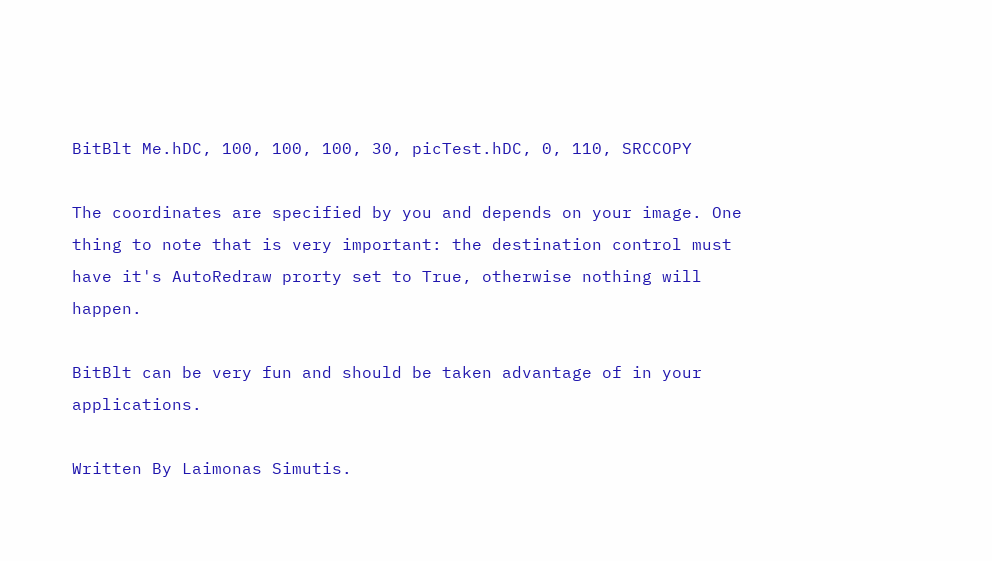BitBlt Me.hDC, 100, 100, 100, 30, picTest.hDC, 0, 110, SRCCOPY

The coordinates are specified by you and depends on your image. One thing to note that is very important: the destination control must have it's AutoRedraw prorty set to True, otherwise nothing will happen.

BitBlt can be very fun and should be taken advantage of in your applications.

Written By Laimonas Simutis.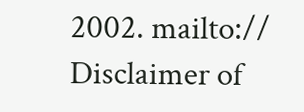2002. mailto://
Disclaimer of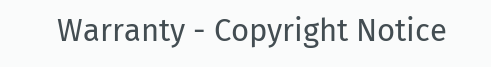Warranty - Copyright Notice